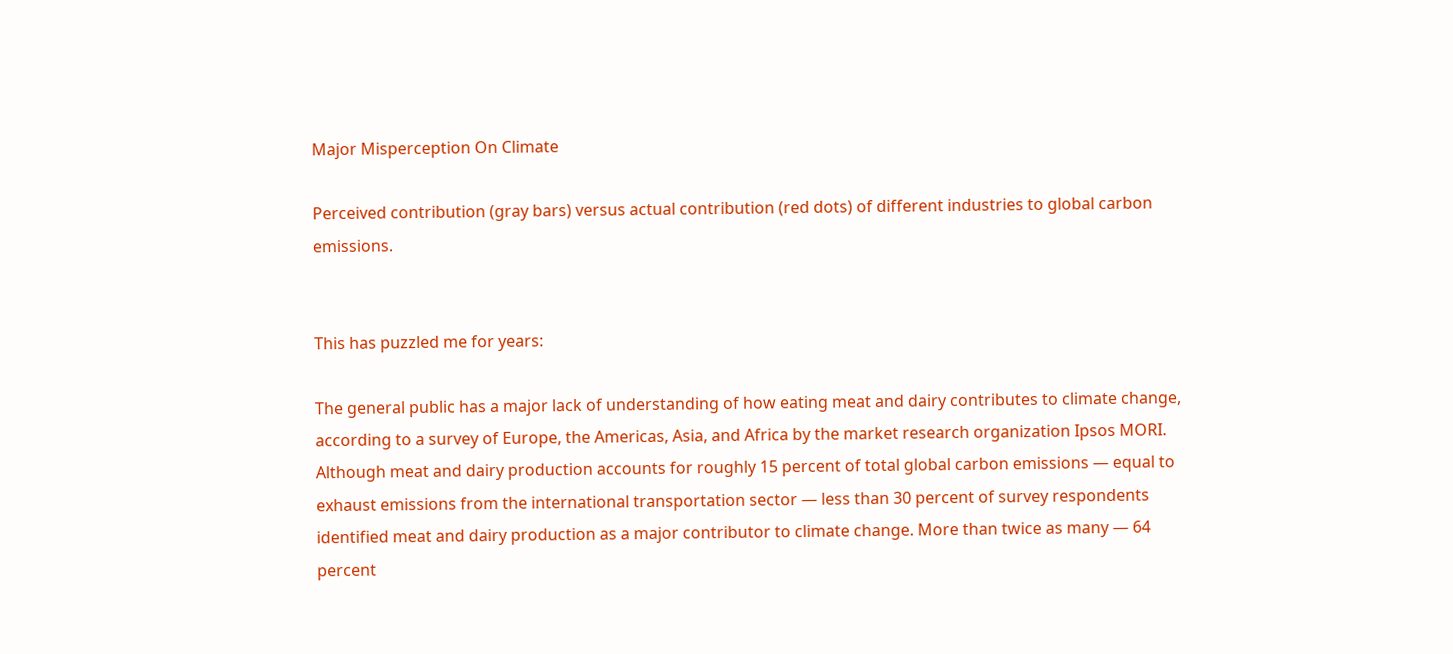Major Misperception On Climate

Perceived contribution (gray bars) versus actual contribution (red dots) of different industries to global carbon emissions.


This has puzzled me for years:

The general public has a major lack of understanding of how eating meat and dairy contributes to climate change, according to a survey of Europe, the Americas, Asia, and Africa by the market research organization Ipsos MORI. Although meat and dairy production accounts for roughly 15 percent of total global carbon emissions — equal to exhaust emissions from the international transportation sector — less than 30 percent of survey respondents identified meat and dairy production as a major contributor to climate change. More than twice as many — 64 percent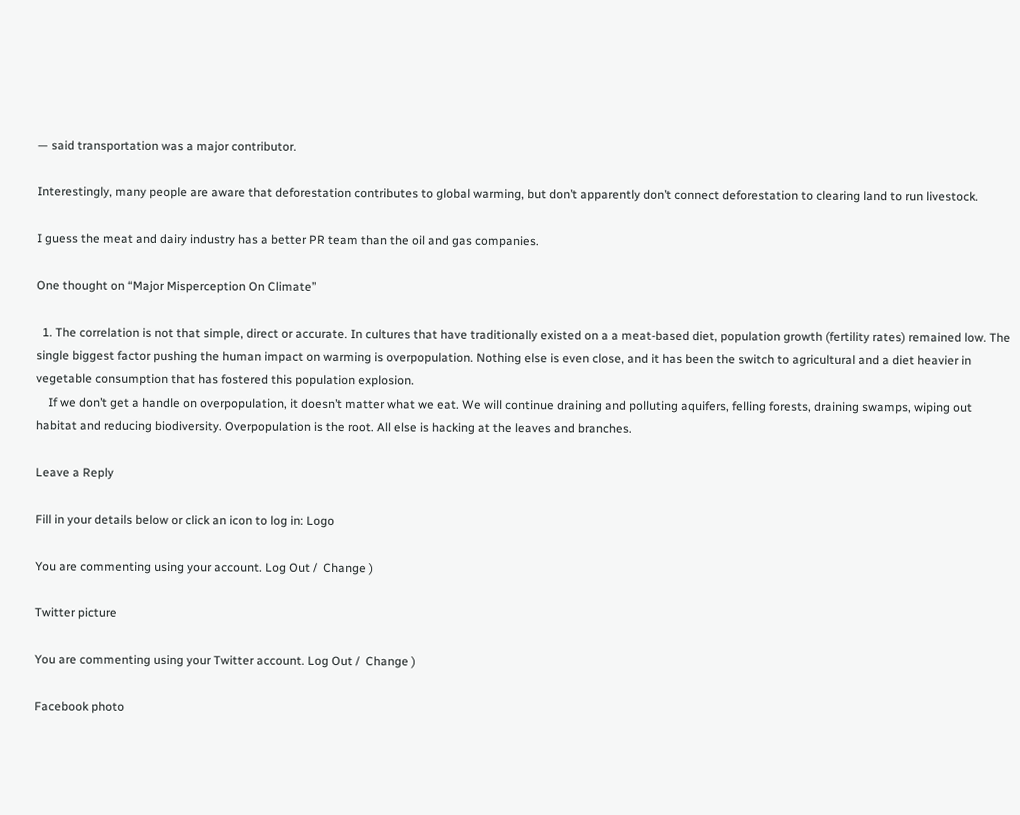— said transportation was a major contributor.

Interestingly, many people are aware that deforestation contributes to global warming, but don’t apparently don’t connect deforestation to clearing land to run livestock.

I guess the meat and dairy industry has a better PR team than the oil and gas companies.

One thought on “Major Misperception On Climate”

  1. The correlation is not that simple, direct or accurate. In cultures that have traditionally existed on a a meat-based diet, population growth (fertility rates) remained low. The single biggest factor pushing the human impact on warming is overpopulation. Nothing else is even close, and it has been the switch to agricultural and a diet heavier in vegetable consumption that has fostered this population explosion.
    If we don’t get a handle on overpopulation, it doesn’t matter what we eat. We will continue draining and polluting aquifers, felling forests, draining swamps, wiping out habitat and reducing biodiversity. Overpopulation is the root. All else is hacking at the leaves and branches.

Leave a Reply

Fill in your details below or click an icon to log in: Logo

You are commenting using your account. Log Out /  Change )

Twitter picture

You are commenting using your Twitter account. Log Out /  Change )

Facebook photo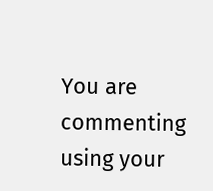You are commenting using your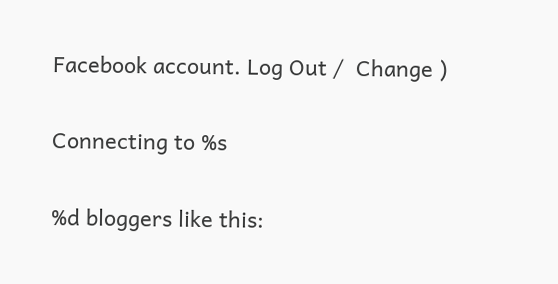Facebook account. Log Out /  Change )

Connecting to %s

%d bloggers like this: